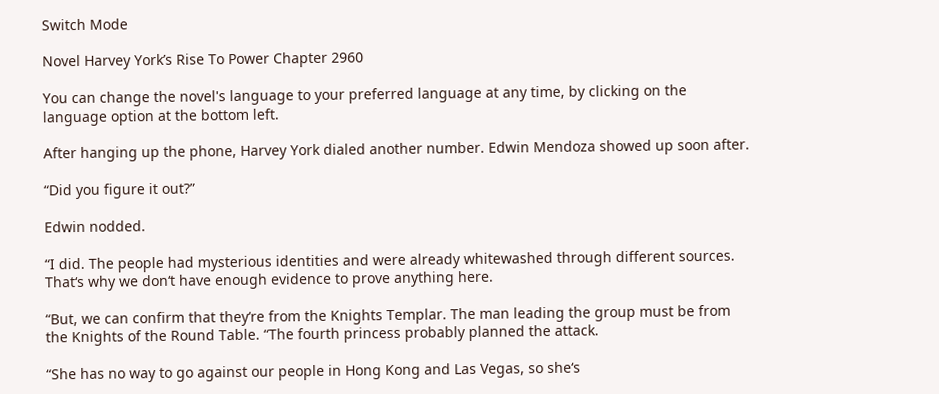Switch Mode

Novel Harvey York’s Rise To Power Chapter 2960

You can change the novel's language to your preferred language at any time, by clicking on the language option at the bottom left.

After hanging up the phone, Harvey York dialed another number. Edwin Mendoza showed up soon after.

“Did you figure it out?”

Edwin nodded.

“I did. The people had mysterious identities and were already whitewashed through different sources. That‘s why we don‘t have enough evidence to prove anything here.

“But, we can confirm that they‘re from the Knights Templar. The man leading the group must be from the Knights of the Round Table. “The fourth princess probably planned the attack.

“She has no way to go against our people in Hong Kong and Las Vegas, so she‘s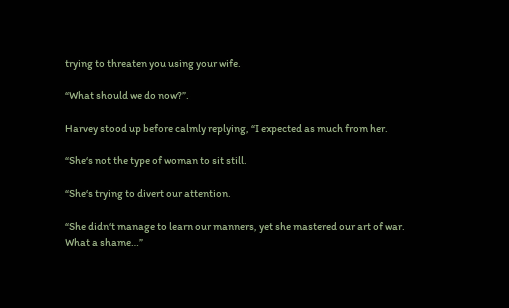trying to threaten you using your wife.

“What should we do now?”.

Harvey stood up before calmly replying, “I expected as much from her.

“She‘s not the type of woman to sit still.

“She‘s trying to divert our attention.

“She didn‘t manage to learn our manners, yet she mastered our art of war. What a shame…”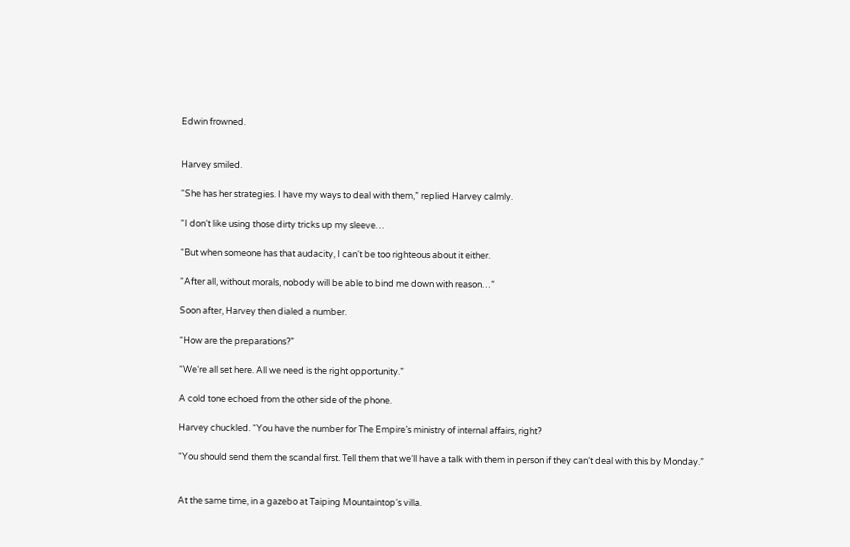Edwin frowned.


Harvey smiled.

“She has her strategies. I have my ways to deal with them,” replied Harvey calmly.

“I don‘t like using those dirty tricks up my sleeve…

“But when someone has that audacity, I can‘t be too righteous about it either.

“After all, without morals, nobody will be able to bind me down with reason…”

Soon after, Harvey then dialed a number.

“How are the preparations?”

“We‘re all set here. All we need is the right opportunity.”

A cold tone echoed from the other side of the phone.

Harvey chuckled. “You have the number for The Empire’s ministry of internal affairs, right?

“You should send them the scandal first. Tell them that we‘ll have a talk with them in person if they can‘t deal with this by Monday.”


At the same time, in a gazebo at Taiping Mountaintop‘s villa.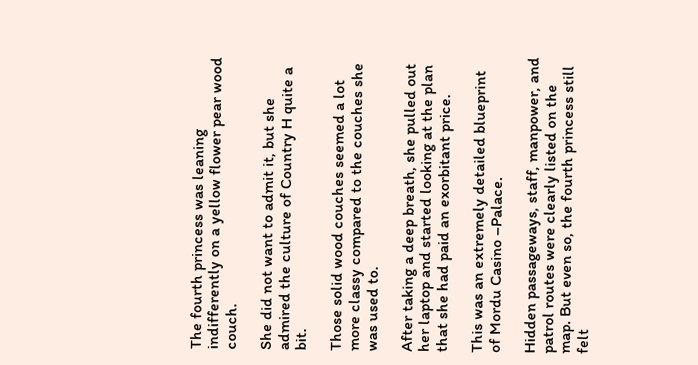The fourth princess was leaning indifferently on a yellow flower pear wood couch.

She did not want to admit it, but she admired the culture of Country H quite a bit.

Those solid wood couches seemed a lot more classy compared to the couches she was used to.

After taking a deep breath, she pulled out her laptop and started looking at the plan that she had paid an exorbitant price.

This was an extremely detailed blueprint of Mordu Casino –Palace.

Hidden passageways, staff, manpower, and patrol routes were clearly listed on the map. But even so, the fourth princess still felt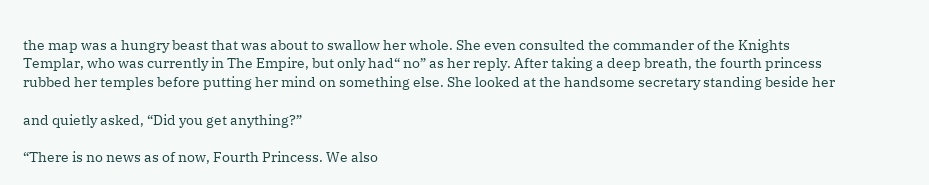the map was a hungry beast that was about to swallow her whole. She even consulted the commander of the Knights Templar, who was currently in The Empire, but only had“ no” as her reply. After taking a deep breath, the fourth princess rubbed her temples before putting her mind on something else. She looked at the handsome secretary standing beside her

and quietly asked, “Did you get anything?”

“There is no news as of now, Fourth Princess. We also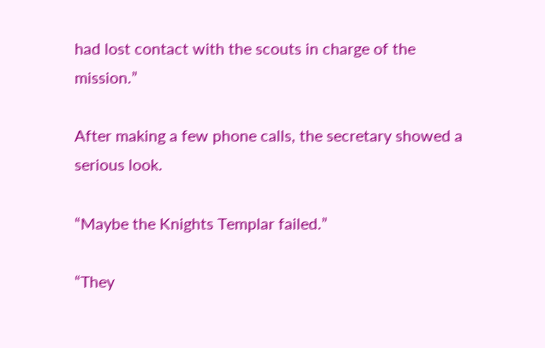had lost contact with the scouts in charge of the mission.”

After making a few phone calls, the secretary showed a serious look.

“Maybe the Knights Templar failed.”

“They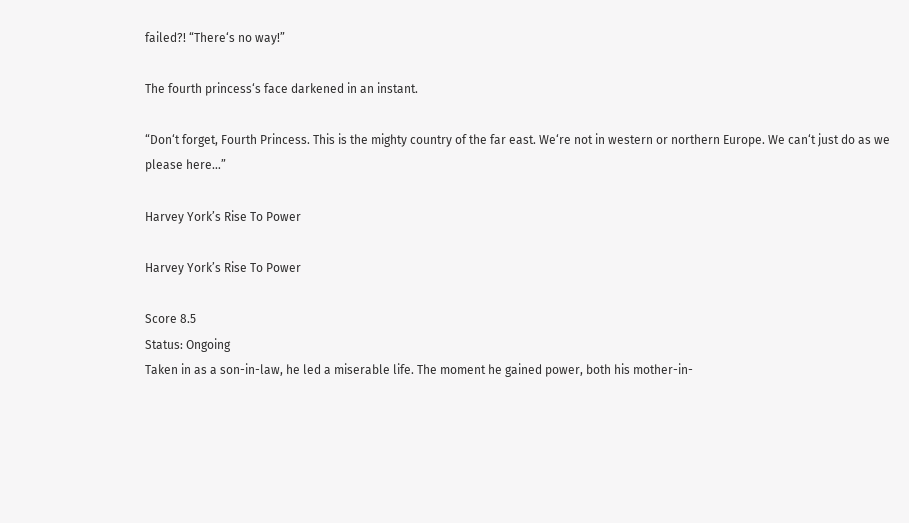failed?! “There‘s no way!”

The fourth princess‘s face darkened in an instant.

“Don‘t forget, Fourth Princess. This is the mighty country of the far east. We‘re not in western or northern Europe. We can‘t just do as we please here…”

Harvey York’s Rise To Power

Harvey York’s Rise To Power

Score 8.5
Status: Ongoing
Taken in as a son-in-law, he led a miserable life. The moment he gained power, both his mother-in-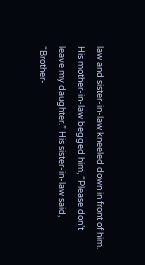law and sister-in-law kneeled down in front of him. His mother-in-law begged him, “Please don’t leave my daughter.” His sister-in-law said, “Brother-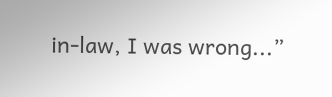in-law, I was wrong...”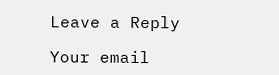Leave a Reply

Your email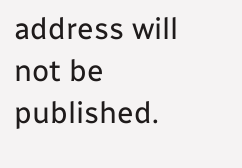address will not be published.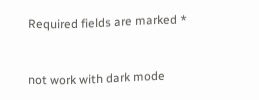Required fields are marked *


not work with dark mode